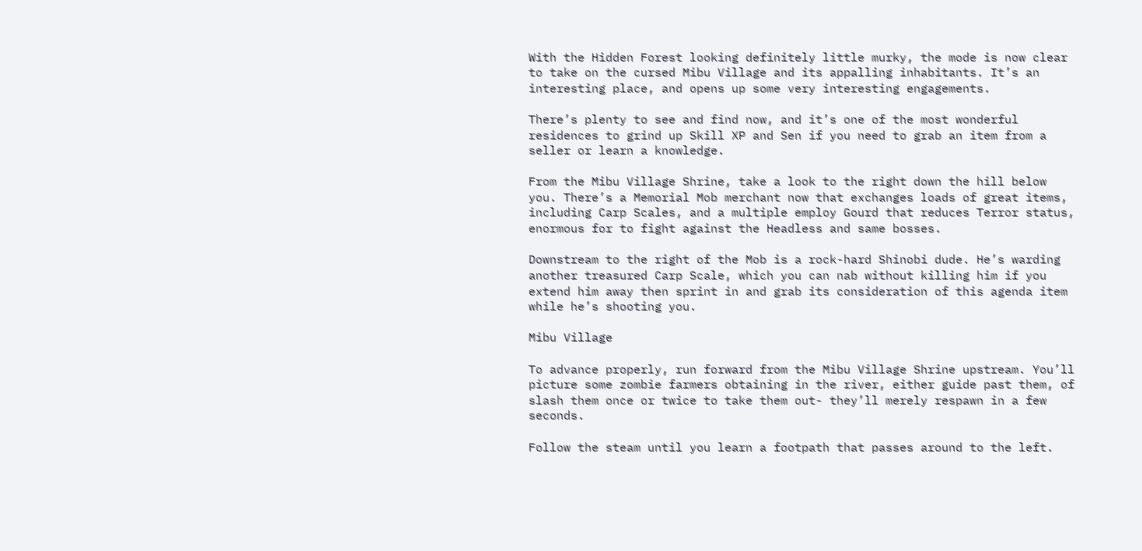With the Hidden Forest looking definitely little murky, the mode is now clear to take on the cursed Mibu Village and its appalling inhabitants. It’s an interesting place, and opens up some very interesting engagements.

There’s plenty to see and find now, and it’s one of the most wonderful residences to grind up Skill XP and Sen if you need to grab an item from a seller or learn a knowledge.

From the Mibu Village Shrine, take a look to the right down the hill below you. There’s a Memorial Mob merchant now that exchanges loads of great items, including Carp Scales, and a multiple employ Gourd that reduces Terror status, enormous for to fight against the Headless and same bosses.

Downstream to the right of the Mob is a rock-hard Shinobi dude. He’s warding another treasured Carp Scale, which you can nab without killing him if you extend him away then sprint in and grab its consideration of this agenda item while he’s shooting you.

Mibu Village

To advance properly, run forward from the Mibu Village Shrine upstream. You’ll picture some zombie farmers obtaining in the river, either guide past them, of slash them once or twice to take them out- they’ll merely respawn in a few seconds.

Follow the steam until you learn a footpath that passes around to the left.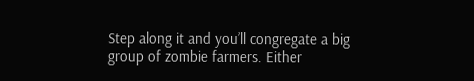Step along it and you’ll congregate a big group of zombie farmers. Either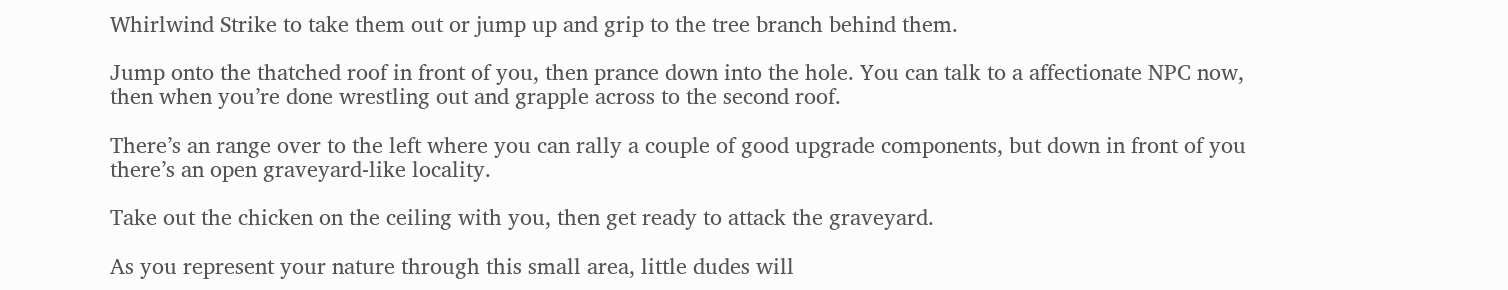Whirlwind Strike to take them out or jump up and grip to the tree branch behind them.

Jump onto the thatched roof in front of you, then prance down into the hole. You can talk to a affectionate NPC now, then when you’re done wrestling out and grapple across to the second roof.

There’s an range over to the left where you can rally a couple of good upgrade components, but down in front of you there’s an open graveyard-like locality.

Take out the chicken on the ceiling with you, then get ready to attack the graveyard.

As you represent your nature through this small area, little dudes will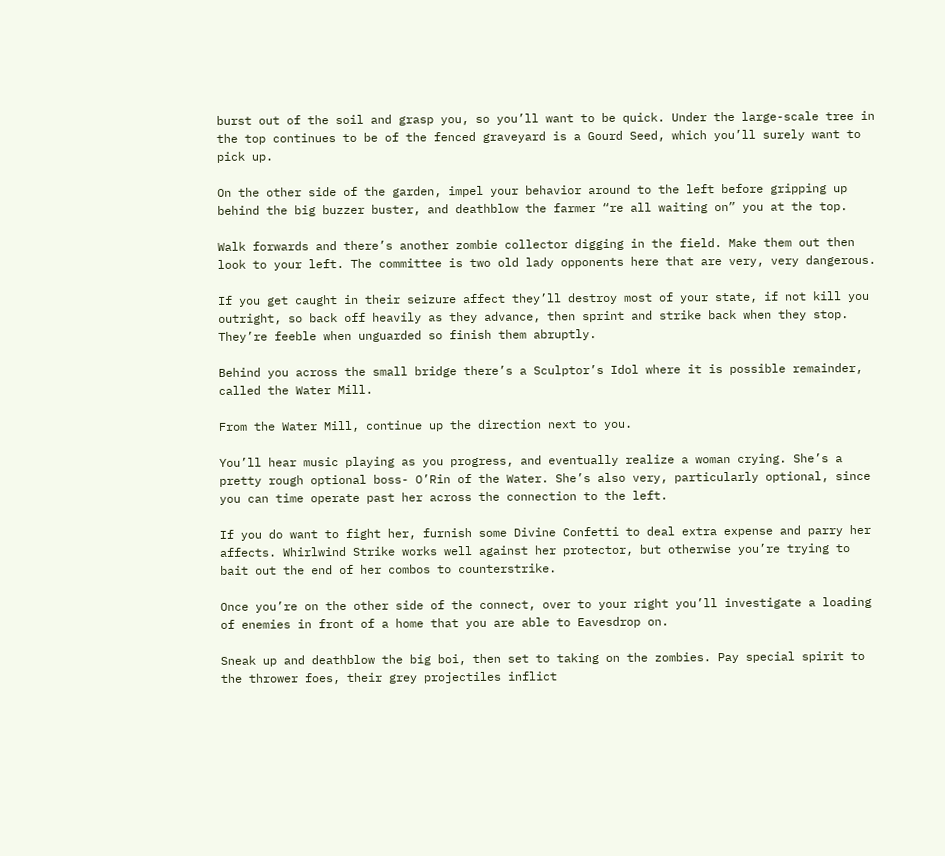burst out of the soil and grasp you, so you’ll want to be quick. Under the large-scale tree in the top continues to be of the fenced graveyard is a Gourd Seed, which you’ll surely want to pick up.

On the other side of the garden, impel your behavior around to the left before gripping up behind the big buzzer buster, and deathblow the farmer “re all waiting on” you at the top.

Walk forwards and there’s another zombie collector digging in the field. Make them out then look to your left. The committee is two old lady opponents here that are very, very dangerous.

If you get caught in their seizure affect they’ll destroy most of your state, if not kill you outright, so back off heavily as they advance, then sprint and strike back when they stop. They’re feeble when unguarded so finish them abruptly.

Behind you across the small bridge there’s a Sculptor’s Idol where it is possible remainder, called the Water Mill.

From the Water Mill, continue up the direction next to you.

You’ll hear music playing as you progress, and eventually realize a woman crying. She’s a pretty rough optional boss- O’Rin of the Water. She’s also very, particularly optional, since you can time operate past her across the connection to the left.

If you do want to fight her, furnish some Divine Confetti to deal extra expense and parry her affects. Whirlwind Strike works well against her protector, but otherwise you’re trying to bait out the end of her combos to counterstrike.

Once you’re on the other side of the connect, over to your right you’ll investigate a loading of enemies in front of a home that you are able to Eavesdrop on.

Sneak up and deathblow the big boi, then set to taking on the zombies. Pay special spirit to the thrower foes, their grey projectiles inflict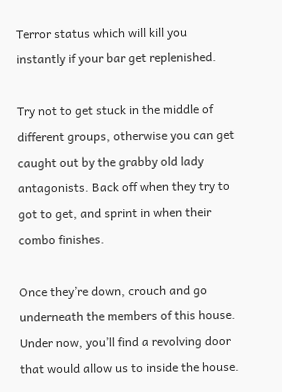Terror status which will kill you instantly if your bar get replenished.

Try not to get stuck in the middle of different groups, otherwise you can get caught out by the grabby old lady antagonists. Back off when they try to got to get, and sprint in when their combo finishes.

Once they’re down, crouch and go underneath the members of this house. Under now, you’ll find a revolving door that would allow us to inside the house.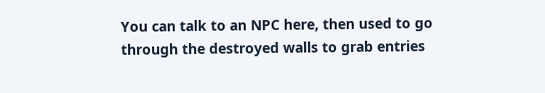You can talk to an NPC here, then used to go through the destroyed walls to grab entries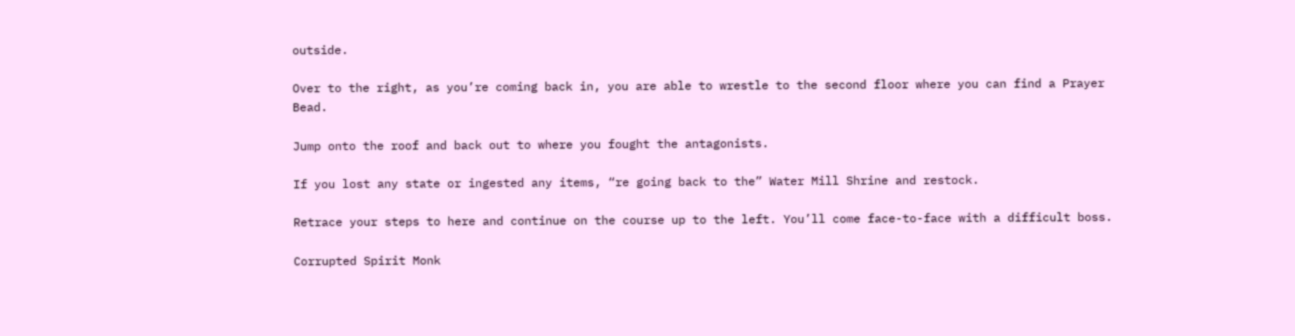outside.

Over to the right, as you’re coming back in, you are able to wrestle to the second floor where you can find a Prayer Bead.

Jump onto the roof and back out to where you fought the antagonists.

If you lost any state or ingested any items, “re going back to the” Water Mill Shrine and restock.

Retrace your steps to here and continue on the course up to the left. You’ll come face-to-face with a difficult boss.

Corrupted Spirit Monk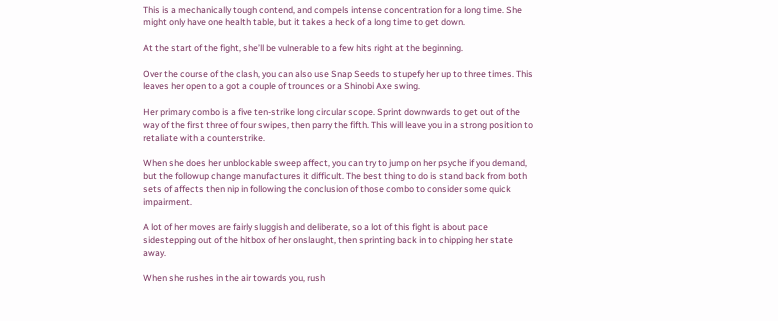This is a mechanically tough contend, and compels intense concentration for a long time. She might only have one health table, but it takes a heck of a long time to get down.

At the start of the fight, she’ll be vulnerable to a few hits right at the beginning.

Over the course of the clash, you can also use Snap Seeds to stupefy her up to three times. This leaves her open to a got a couple of trounces or a Shinobi Axe swing.

Her primary combo is a five ten-strike long circular scope. Sprint downwards to get out of the way of the first three of four swipes, then parry the fifth. This will leave you in a strong position to retaliate with a counterstrike.

When she does her unblockable sweep affect, you can try to jump on her psyche if you demand, but the followup change manufactures it difficult. The best thing to do is stand back from both sets of affects then nip in following the conclusion of those combo to consider some quick impairment.

A lot of her moves are fairly sluggish and deliberate, so a lot of this fight is about pace sidestepping out of the hitbox of her onslaught, then sprinting back in to chipping her state away.

When she rushes in the air towards you, rush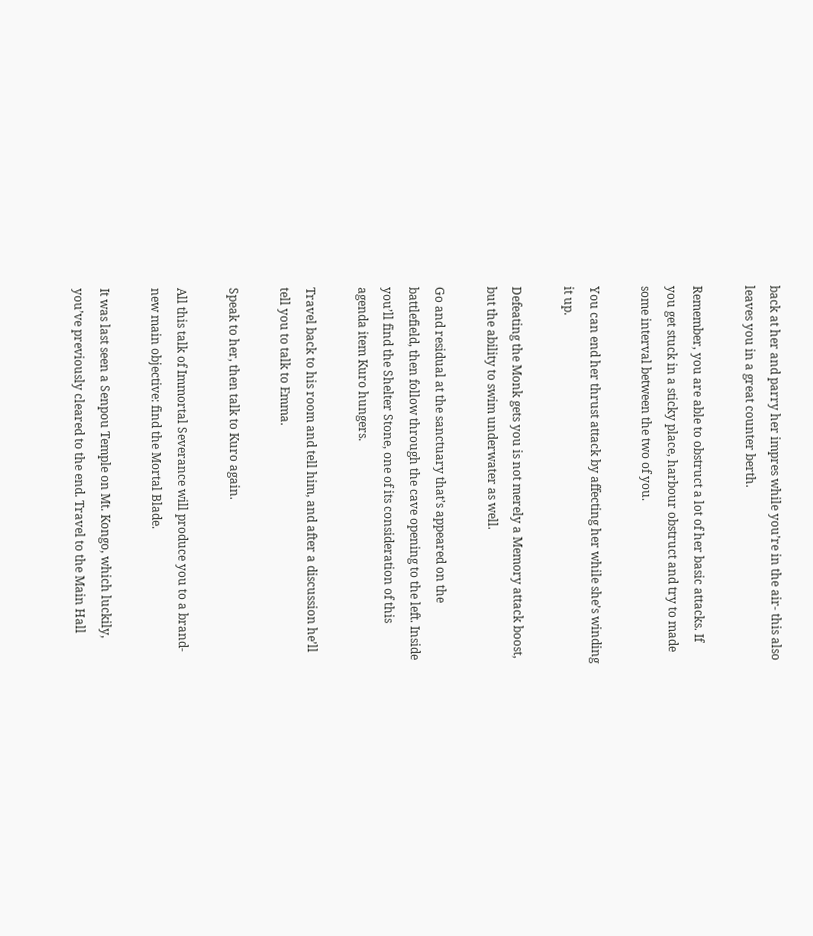back at her and parry her impres while you’re in the air- this also leaves you in a great counter berth.

Remember, you are able to obstruct a lot of her basic attacks. If you get stuck in a sticky place, harbour obstruct and try to made some interval between the two of you.

You can end her thrust attack by affecting her while she’s winding it up.

Defeating the Monk gets you is not merely a Memory attack boost, but the ability to swim underwater as well.

Go and residual at the sanctuary that’s appeared on the battlefield, then follow through the cave opening to the left. Inside you’ll find the Shelter Stone, one of its consideration of this agenda item Kuro hungers.

Travel back to his room and tell him, and after a discussion he’ll tell you to talk to Emma.

Speak to her, then talk to Kuro again.

All this talk of Immortal Severance will produce you to a brand-new main objective: find the Mortal Blade.

It was last seen a Senpou Temple on Mt. Kongo, which luckily, you’ve previously cleared to the end. Travel to the Main Hall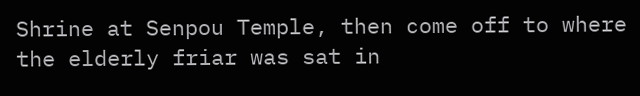Shrine at Senpou Temple, then come off to where the elderly friar was sat in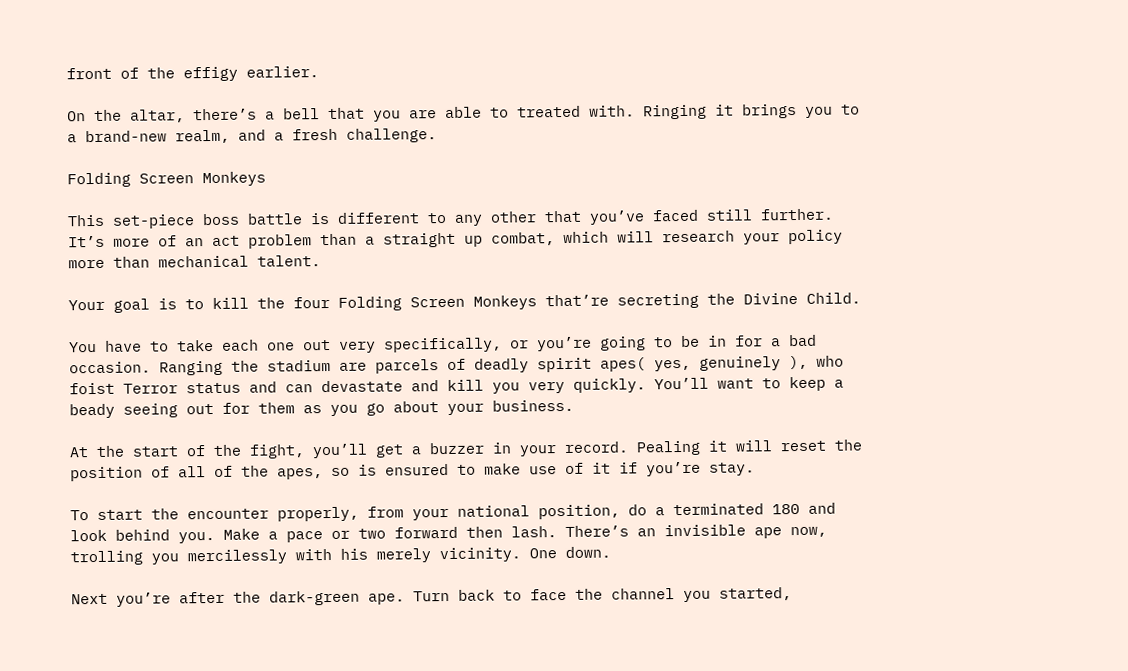front of the effigy earlier.

On the altar, there’s a bell that you are able to treated with. Ringing it brings you to a brand-new realm, and a fresh challenge.

Folding Screen Monkeys

This set-piece boss battle is different to any other that you’ve faced still further. It’s more of an act problem than a straight up combat, which will research your policy more than mechanical talent.

Your goal is to kill the four Folding Screen Monkeys that’re secreting the Divine Child.

You have to take each one out very specifically, or you’re going to be in for a bad occasion. Ranging the stadium are parcels of deadly spirit apes( yes, genuinely ), who foist Terror status and can devastate and kill you very quickly. You’ll want to keep a beady seeing out for them as you go about your business.

At the start of the fight, you’ll get a buzzer in your record. Pealing it will reset the position of all of the apes, so is ensured to make use of it if you’re stay.

To start the encounter properly, from your national position, do a terminated 180 and look behind you. Make a pace or two forward then lash. There’s an invisible ape now, trolling you mercilessly with his merely vicinity. One down.

Next you’re after the dark-green ape. Turn back to face the channel you started,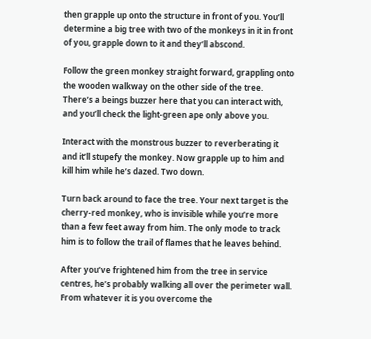then grapple up onto the structure in front of you. You’ll determine a big tree with two of the monkeys in it in front of you, grapple down to it and they’ll abscond.

Follow the green monkey straight forward, grappling onto the wooden walkway on the other side of the tree. There’s a beings buzzer here that you can interact with, and you’ll check the light-green ape only above you.

Interact with the monstrous buzzer to reverberating it and it’ll stupefy the monkey. Now grapple up to him and kill him while he’s dazed. Two down.

Turn back around to face the tree. Your next target is the cherry-red monkey, who is invisible while you’re more than a few feet away from him. The only mode to track him is to follow the trail of flames that he leaves behind.

After you’ve frightened him from the tree in service centres, he’s probably walking all over the perimeter wall. From whatever it is you overcome the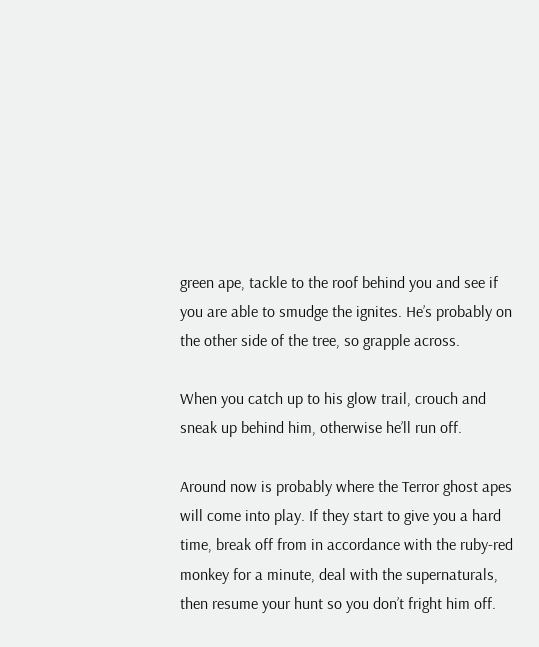green ape, tackle to the roof behind you and see if you are able to smudge the ignites. He’s probably on the other side of the tree, so grapple across.

When you catch up to his glow trail, crouch and sneak up behind him, otherwise he’ll run off.

Around now is probably where the Terror ghost apes will come into play. If they start to give you a hard time, break off from in accordance with the ruby-red monkey for a minute, deal with the supernaturals, then resume your hunt so you don’t fright him off.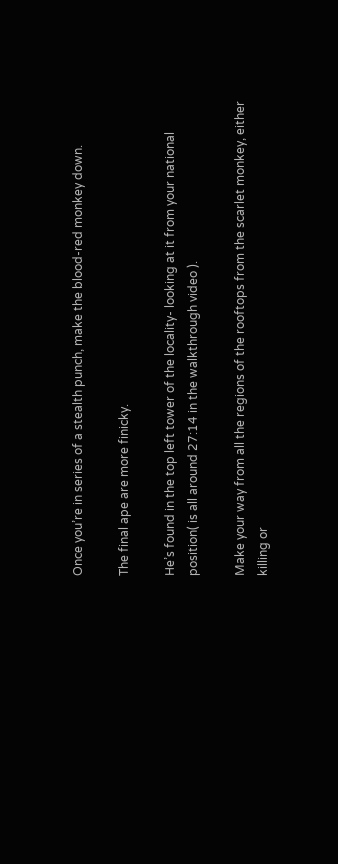Once you’re in series of a stealth punch, make the blood-red monkey down.

The final ape are more finicky.

He’s found in the top left tower of the locality- looking at it from your national position( is all around 27:14 in the walkthrough video ).

Make your way from all the regions of the rooftops from the scarlet monkey, either killing or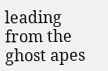leading from the ghost apes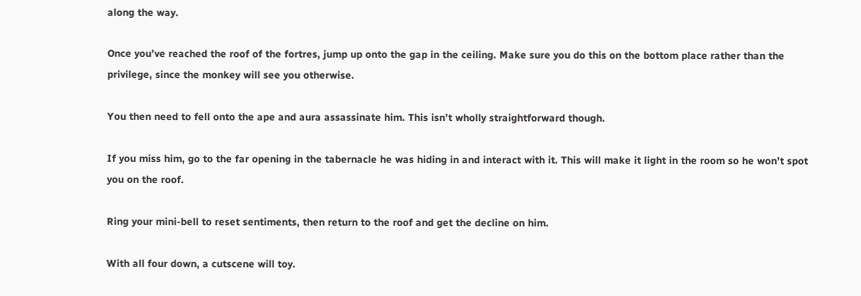along the way.

Once you’ve reached the roof of the fortres, jump up onto the gap in the ceiling. Make sure you do this on the bottom place rather than the privilege, since the monkey will see you otherwise.

You then need to fell onto the ape and aura assassinate him. This isn’t wholly straightforward though.

If you miss him, go to the far opening in the tabernacle he was hiding in and interact with it. This will make it light in the room so he won’t spot you on the roof.

Ring your mini-bell to reset sentiments, then return to the roof and get the decline on him.

With all four down, a cutscene will toy.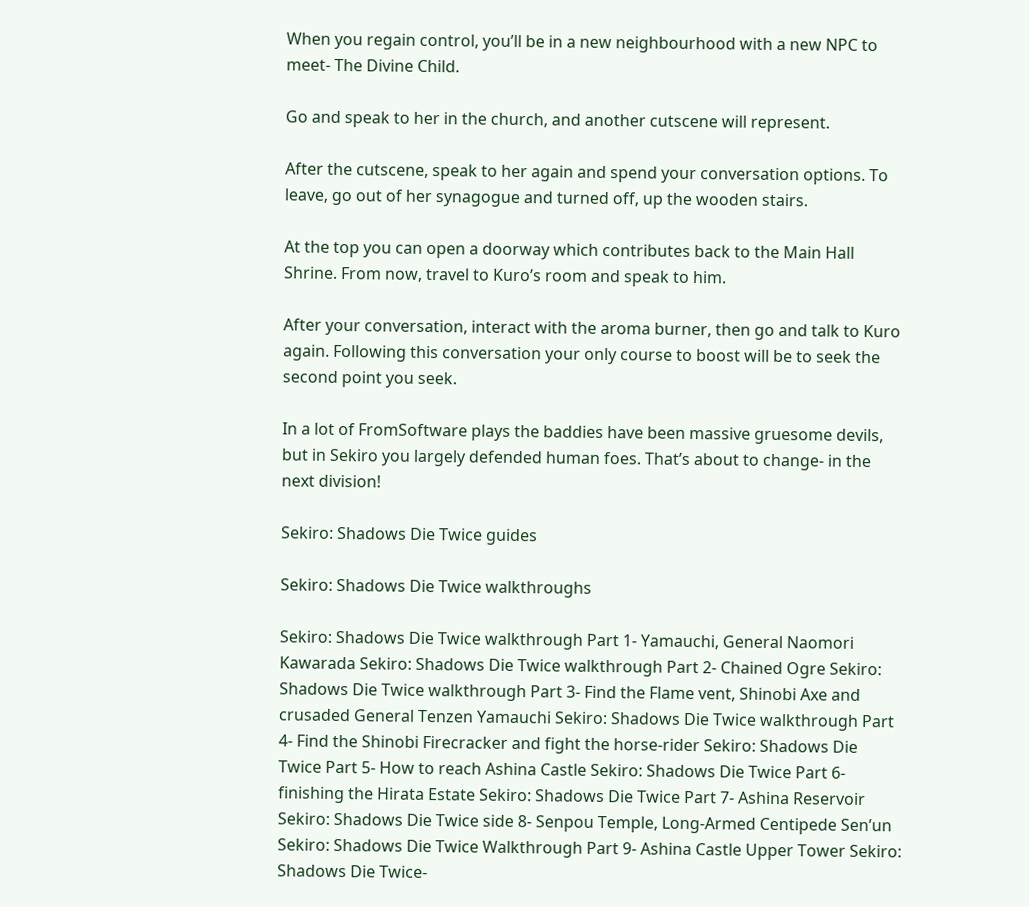When you regain control, you’ll be in a new neighbourhood with a new NPC to meet- The Divine Child.

Go and speak to her in the church, and another cutscene will represent.

After the cutscene, speak to her again and spend your conversation options. To leave, go out of her synagogue and turned off, up the wooden stairs.

At the top you can open a doorway which contributes back to the Main Hall Shrine. From now, travel to Kuro’s room and speak to him.

After your conversation, interact with the aroma burner, then go and talk to Kuro again. Following this conversation your only course to boost will be to seek the second point you seek.

In a lot of FromSoftware plays the baddies have been massive gruesome devils, but in Sekiro you largely defended human foes. That’s about to change- in the next division!

Sekiro: Shadows Die Twice guides

Sekiro: Shadows Die Twice walkthroughs

Sekiro: Shadows Die Twice walkthrough Part 1- Yamauchi, General Naomori Kawarada Sekiro: Shadows Die Twice walkthrough Part 2- Chained Ogre Sekiro: Shadows Die Twice walkthrough Part 3- Find the Flame vent, Shinobi Axe and crusaded General Tenzen Yamauchi Sekiro: Shadows Die Twice walkthrough Part 4- Find the Shinobi Firecracker and fight the horse-rider Sekiro: Shadows Die Twice Part 5- How to reach Ashina Castle Sekiro: Shadows Die Twice Part 6- finishing the Hirata Estate Sekiro: Shadows Die Twice Part 7- Ashina Reservoir Sekiro: Shadows Die Twice side 8- Senpou Temple, Long-Armed Centipede Sen’un Sekiro: Shadows Die Twice Walkthrough Part 9- Ashina Castle Upper Tower Sekiro: Shadows Die Twice-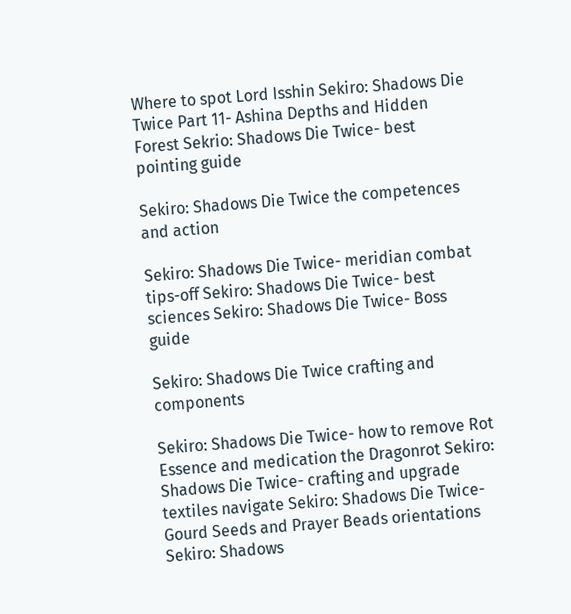Where to spot Lord Isshin Sekiro: Shadows Die Twice Part 11- Ashina Depths and Hidden Forest Sekrio: Shadows Die Twice- best pointing guide

Sekiro: Shadows Die Twice the competences and action

Sekiro: Shadows Die Twice- meridian combat tips-off Sekiro: Shadows Die Twice- best sciences Sekiro: Shadows Die Twice- Boss guide

Sekiro: Shadows Die Twice crafting and components

Sekiro: Shadows Die Twice- how to remove Rot Essence and medication the Dragonrot Sekiro: Shadows Die Twice- crafting and upgrade textiles navigate Sekiro: Shadows Die Twice- Gourd Seeds and Prayer Beads orientations Sekiro: Shadows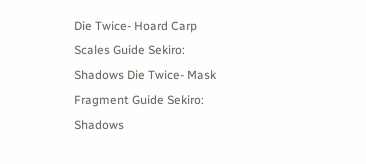Die Twice- Hoard Carp Scales Guide Sekiro: Shadows Die Twice- Mask Fragment Guide Sekiro: Shadows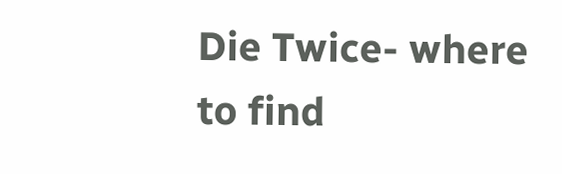Die Twice- where to find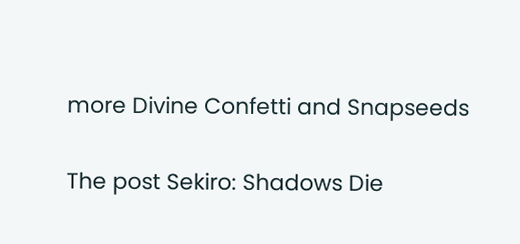more Divine Confetti and Snapseeds

The post Sekiro: Shadows Die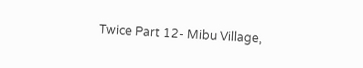Twice Part 12- Mibu Village,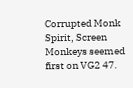Corrupted Monk Spirit, Screen Monkeys seemed first on VG2 47.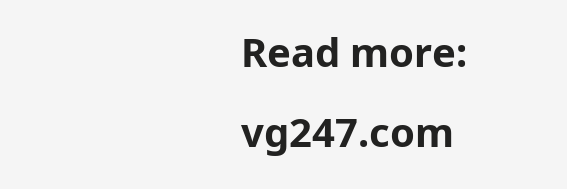Read more: vg247.com